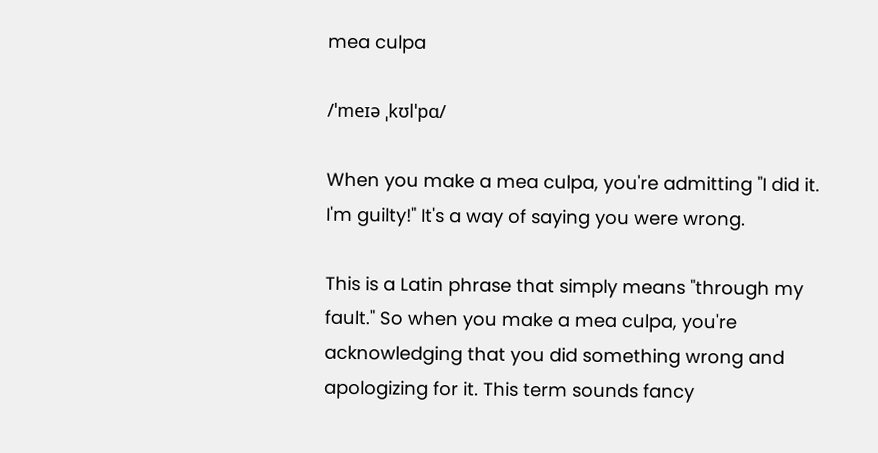mea culpa

/ˈmeɪə ˌkʊlˈpɑ/

When you make a mea culpa, you're admitting "I did it. I'm guilty!" It's a way of saying you were wrong.

This is a Latin phrase that simply means "through my fault." So when you make a mea culpa, you're acknowledging that you did something wrong and apologizing for it. This term sounds fancy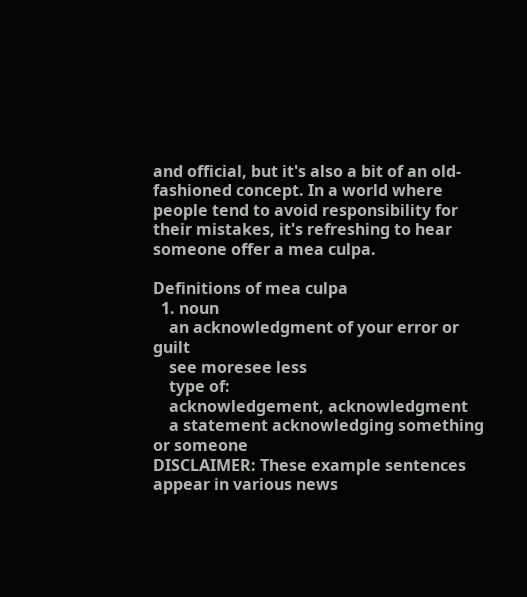and official, but it's also a bit of an old-fashioned concept. In a world where people tend to avoid responsibility for their mistakes, it's refreshing to hear someone offer a mea culpa.

Definitions of mea culpa
  1. noun
    an acknowledgment of your error or guilt
    see moresee less
    type of:
    acknowledgement, acknowledgment
    a statement acknowledging something or someone
DISCLAIMER: These example sentences appear in various news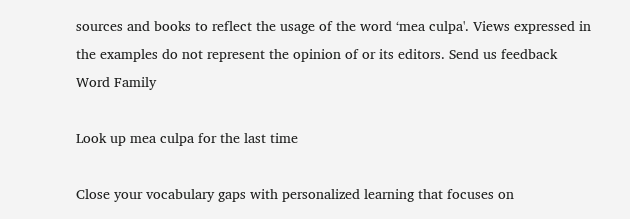sources and books to reflect the usage of the word ‘mea culpa'. Views expressed in the examples do not represent the opinion of or its editors. Send us feedback
Word Family

Look up mea culpa for the last time

Close your vocabulary gaps with personalized learning that focuses on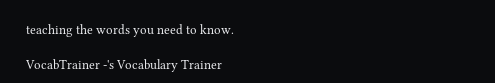teaching the words you need to know.

VocabTrainer -'s Vocabulary Trainer